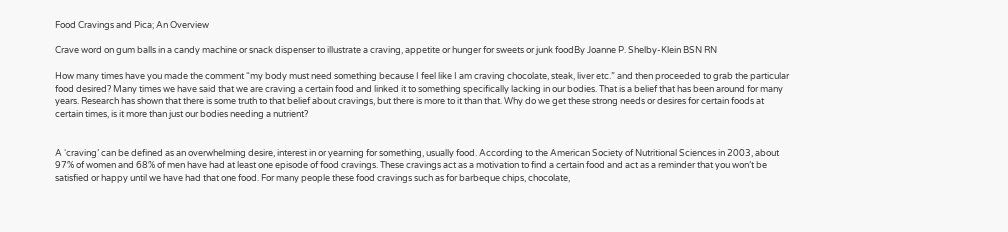Food Cravings and Pica; An Overview

Crave word on gum balls in a candy machine or snack dispenser to illustrate a craving, appetite or hunger for sweets or junk foodBy Joanne P. Shelby-Klein BSN RN

How many times have you made the comment “my body must need something because I feel like I am craving chocolate, steak, liver etc.” and then proceeded to grab the particular food desired? Many times we have said that we are craving a certain food and linked it to something specifically lacking in our bodies. That is a belief that has been around for many years. Research has shown that there is some truth to that belief about cravings, but there is more to it than that. Why do we get these strong needs or desires for certain foods at certain times, is it more than just our bodies needing a nutrient?


A ‘craving’ can be defined as an overwhelming desire, interest in or yearning for something, usually food. According to the American Society of Nutritional Sciences in 2003, about 97% of women and 68% of men have had at least one episode of food cravings. These cravings act as a motivation to find a certain food and act as a reminder that you won’t be satisfied or happy until we have had that one food. For many people these food cravings such as for barbeque chips, chocolate,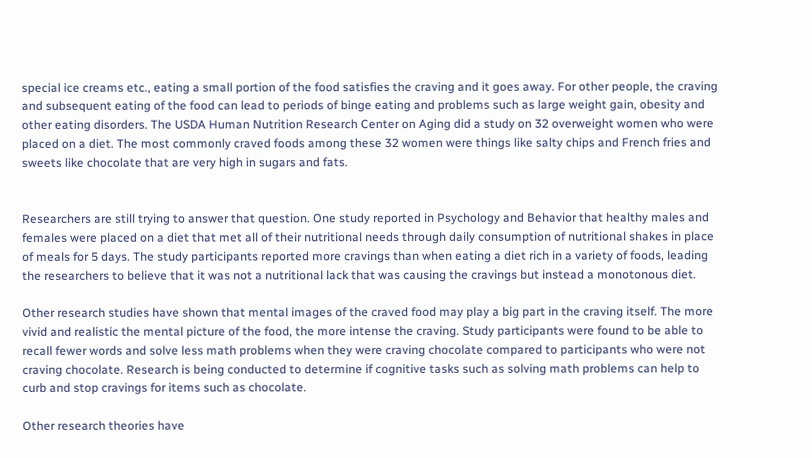special ice creams etc., eating a small portion of the food satisfies the craving and it goes away. For other people, the craving and subsequent eating of the food can lead to periods of binge eating and problems such as large weight gain, obesity and other eating disorders. The USDA Human Nutrition Research Center on Aging did a study on 32 overweight women who were placed on a diet. The most commonly craved foods among these 32 women were things like salty chips and French fries and sweets like chocolate that are very high in sugars and fats.


Researchers are still trying to answer that question. One study reported in Psychology and Behavior that healthy males and females were placed on a diet that met all of their nutritional needs through daily consumption of nutritional shakes in place of meals for 5 days. The study participants reported more cravings than when eating a diet rich in a variety of foods, leading the researchers to believe that it was not a nutritional lack that was causing the cravings but instead a monotonous diet.

Other research studies have shown that mental images of the craved food may play a big part in the craving itself. The more vivid and realistic the mental picture of the food, the more intense the craving. Study participants were found to be able to recall fewer words and solve less math problems when they were craving chocolate compared to participants who were not craving chocolate. Research is being conducted to determine if cognitive tasks such as solving math problems can help to curb and stop cravings for items such as chocolate.

Other research theories have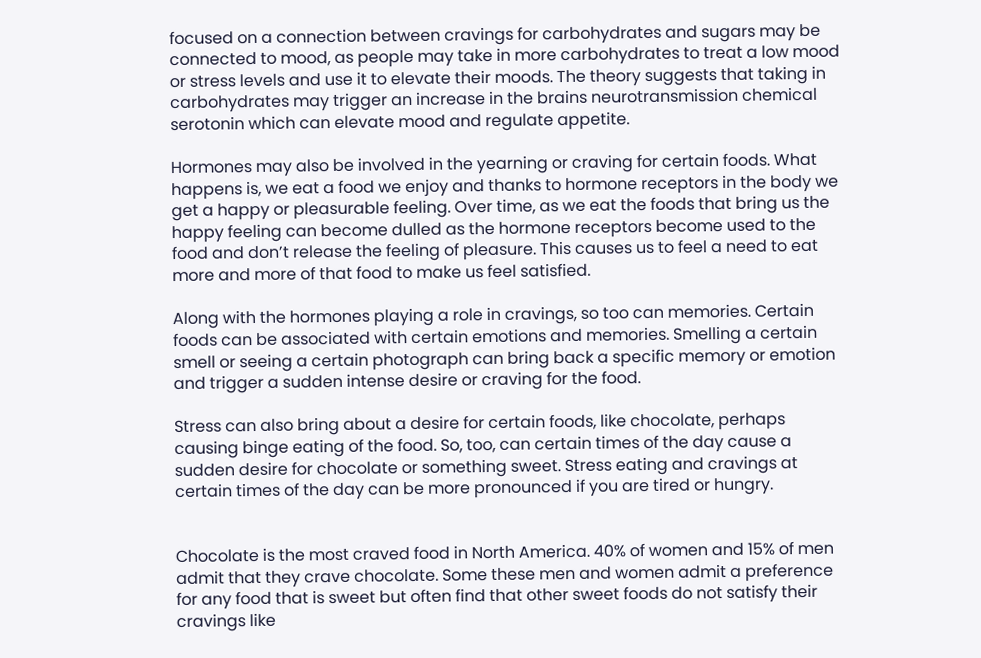focused on a connection between cravings for carbohydrates and sugars may be connected to mood, as people may take in more carbohydrates to treat a low mood or stress levels and use it to elevate their moods. The theory suggests that taking in carbohydrates may trigger an increase in the brains neurotransmission chemical serotonin which can elevate mood and regulate appetite.

Hormones may also be involved in the yearning or craving for certain foods. What happens is, we eat a food we enjoy and thanks to hormone receptors in the body we get a happy or pleasurable feeling. Over time, as we eat the foods that bring us the happy feeling can become dulled as the hormone receptors become used to the food and don’t release the feeling of pleasure. This causes us to feel a need to eat more and more of that food to make us feel satisfied.

Along with the hormones playing a role in cravings, so too can memories. Certain foods can be associated with certain emotions and memories. Smelling a certain smell or seeing a certain photograph can bring back a specific memory or emotion and trigger a sudden intense desire or craving for the food.

Stress can also bring about a desire for certain foods, like chocolate, perhaps causing binge eating of the food. So, too, can certain times of the day cause a sudden desire for chocolate or something sweet. Stress eating and cravings at certain times of the day can be more pronounced if you are tired or hungry.


Chocolate is the most craved food in North America. 40% of women and 15% of men admit that they crave chocolate. Some these men and women admit a preference for any food that is sweet but often find that other sweet foods do not satisfy their cravings like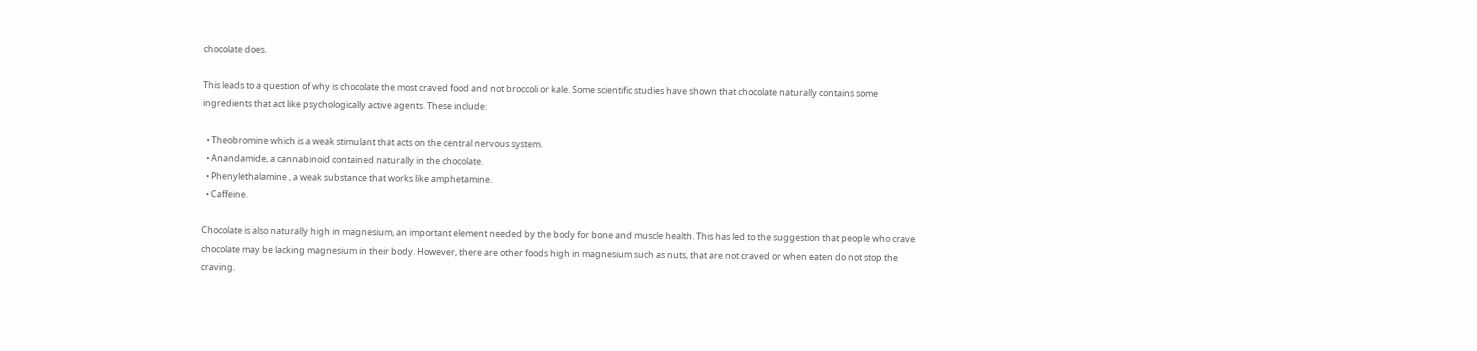chocolate does.

This leads to a question of why is chocolate the most craved food and not broccoli or kale. Some scientific studies have shown that chocolate naturally contains some ingredients that act like psychologically active agents. These include:

  • Theobromine which is a weak stimulant that acts on the central nervous system.
  • Anandamide, a cannabinoid contained naturally in the chocolate.
  • Phenylethalamine , a weak substance that works like amphetamine.
  • Caffeine.

Chocolate is also naturally high in magnesium, an important element needed by the body for bone and muscle health. This has led to the suggestion that people who crave chocolate may be lacking magnesium in their body. However, there are other foods high in magnesium such as nuts, that are not craved or when eaten do not stop the craving.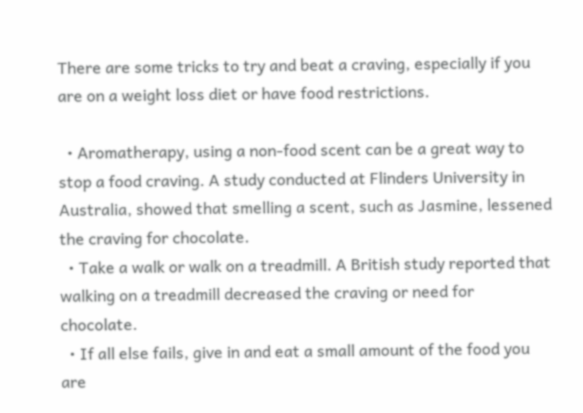There are some tricks to try and beat a craving, especially if you are on a weight loss diet or have food restrictions.

  • Aromatherapy, using a non-food scent can be a great way to stop a food craving. A study conducted at Flinders University in Australia, showed that smelling a scent, such as Jasmine, lessened the craving for chocolate.
  • Take a walk or walk on a treadmill. A British study reported that walking on a treadmill decreased the craving or need for chocolate.
  • If all else fails, give in and eat a small amount of the food you are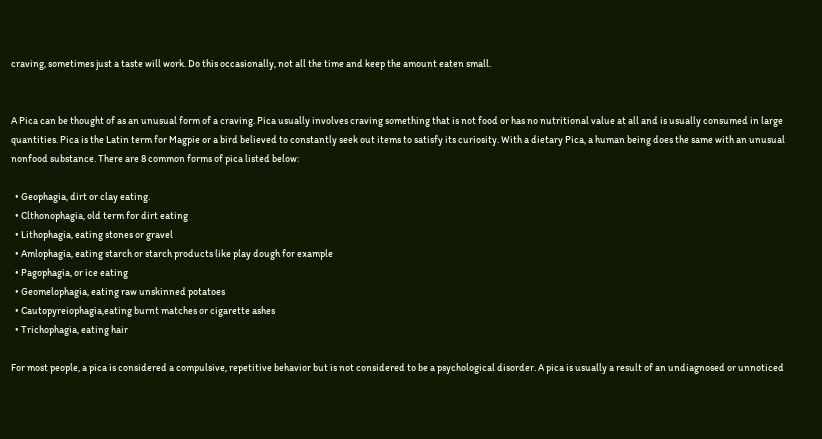craving, sometimes just a taste will work. Do this occasionally, not all the time and keep the amount eaten small.


A Pica can be thought of as an unusual form of a craving. Pica usually involves craving something that is not food or has no nutritional value at all and is usually consumed in large quantities. Pica is the Latin term for Magpie or a bird believed to constantly seek out items to satisfy its curiosity. With a dietary Pica, a human being does the same with an unusual nonfood substance. There are 8 common forms of pica listed below:

  • Geophagia, dirt or clay eating.
  • Clthonophagia, old term for dirt eating
  • Lithophagia, eating stones or gravel
  • Amlophagia, eating starch or starch products like play dough for example
  • Pagophagia, or ice eating
  • Geomelophagia, eating raw unskinned potatoes
  • Cautopyreiophagia,eating burnt matches or cigarette ashes
  • Trichophagia, eating hair

For most people, a pica is considered a compulsive, repetitive behavior but is not considered to be a psychological disorder. A pica is usually a result of an undiagnosed or unnoticed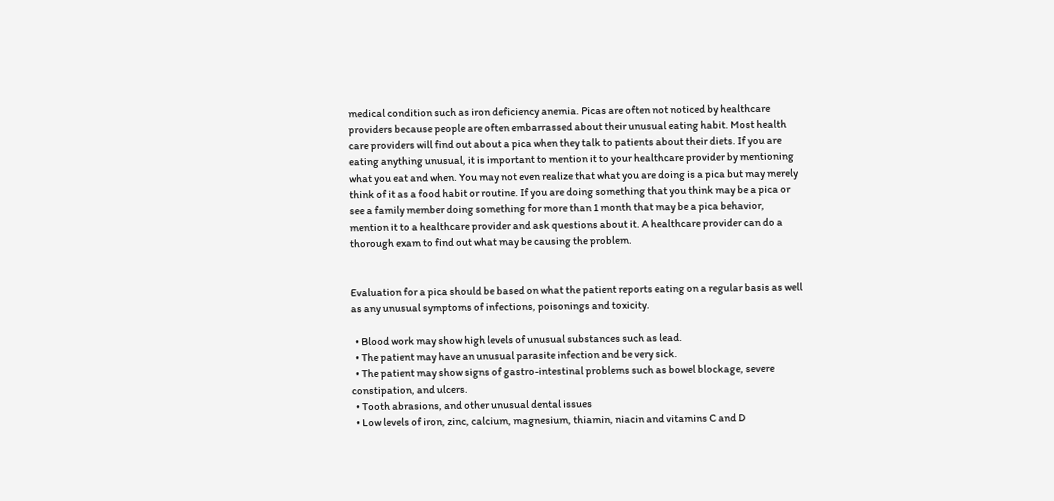medical condition such as iron deficiency anemia. Picas are often not noticed by healthcare providers because people are often embarrassed about their unusual eating habit. Most health care providers will find out about a pica when they talk to patients about their diets. If you are eating anything unusual, it is important to mention it to your healthcare provider by mentioning what you eat and when. You may not even realize that what you are doing is a pica but may merely think of it as a food habit or routine. If you are doing something that you think may be a pica or see a family member doing something for more than 1 month that may be a pica behavior, mention it to a healthcare provider and ask questions about it. A healthcare provider can do a thorough exam to find out what may be causing the problem.


Evaluation for a pica should be based on what the patient reports eating on a regular basis as well as any unusual symptoms of infections, poisonings and toxicity.

  • Blood work may show high levels of unusual substances such as lead.
  • The patient may have an unusual parasite infection and be very sick.
  • The patient may show signs of gastro-intestinal problems such as bowel blockage, severe constipation, and ulcers.
  • Tooth abrasions, and other unusual dental issues
  • Low levels of iron, zinc, calcium, magnesium, thiamin, niacin and vitamins C and D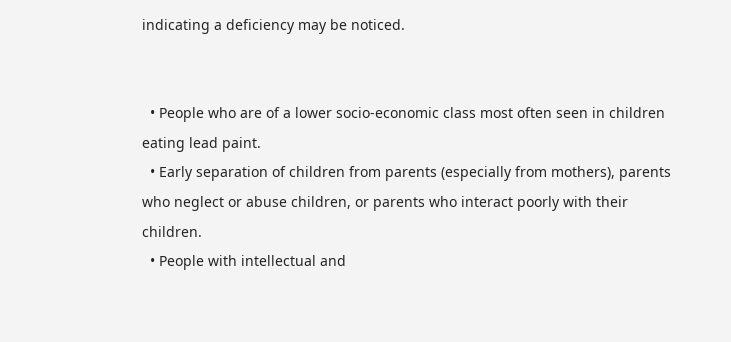indicating a deficiency may be noticed.


  • People who are of a lower socio-economic class most often seen in children eating lead paint.
  • Early separation of children from parents (especially from mothers), parents who neglect or abuse children, or parents who interact poorly with their children.
  • People with intellectual and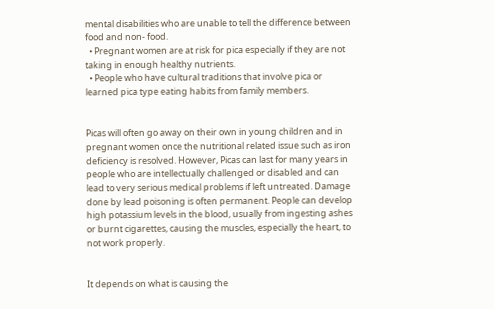mental disabilities who are unable to tell the difference between food and non- food.
  • Pregnant women are at risk for pica especially if they are not taking in enough healthy nutrients.
  • People who have cultural traditions that involve pica or learned pica type eating habits from family members.


Picas will often go away on their own in young children and in pregnant women once the nutritional related issue such as iron deficiency is resolved. However, Picas can last for many years in people who are intellectually challenged or disabled and can lead to very serious medical problems if left untreated. Damage done by lead poisoning is often permanent. People can develop high potassium levels in the blood, usually from ingesting ashes or burnt cigarettes, causing the muscles, especially the heart, to not work properly.


It depends on what is causing the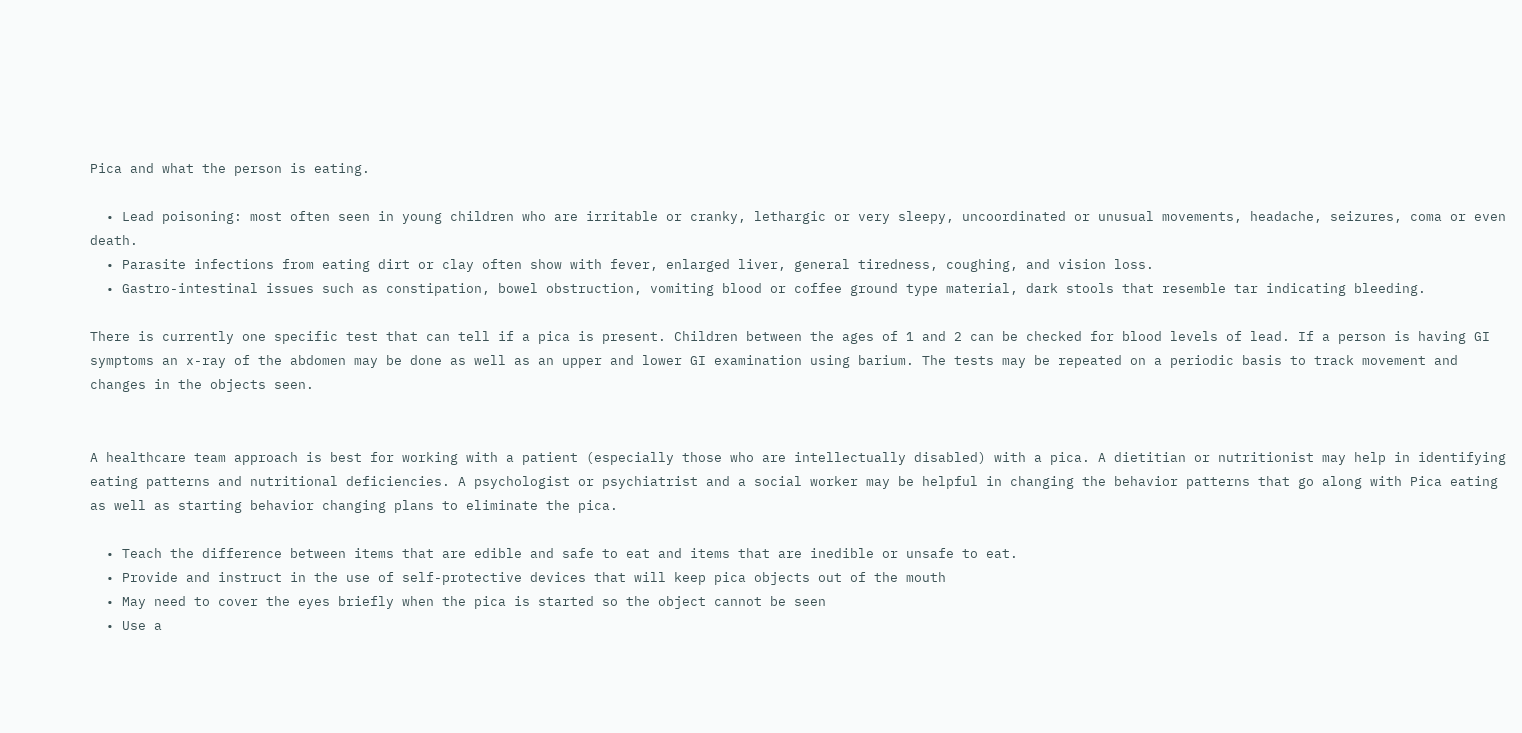Pica and what the person is eating.

  • Lead poisoning: most often seen in young children who are irritable or cranky, lethargic or very sleepy, uncoordinated or unusual movements, headache, seizures, coma or even death.
  • Parasite infections from eating dirt or clay often show with fever, enlarged liver, general tiredness, coughing, and vision loss.
  • Gastro-intestinal issues such as constipation, bowel obstruction, vomiting blood or coffee ground type material, dark stools that resemble tar indicating bleeding.

There is currently one specific test that can tell if a pica is present. Children between the ages of 1 and 2 can be checked for blood levels of lead. If a person is having GI symptoms an x-ray of the abdomen may be done as well as an upper and lower GI examination using barium. The tests may be repeated on a periodic basis to track movement and changes in the objects seen.


A healthcare team approach is best for working with a patient (especially those who are intellectually disabled) with a pica. A dietitian or nutritionist may help in identifying eating patterns and nutritional deficiencies. A psychologist or psychiatrist and a social worker may be helpful in changing the behavior patterns that go along with Pica eating as well as starting behavior changing plans to eliminate the pica.

  • Teach the difference between items that are edible and safe to eat and items that are inedible or unsafe to eat.
  • Provide and instruct in the use of self-protective devices that will keep pica objects out of the mouth
  • May need to cover the eyes briefly when the pica is started so the object cannot be seen
  • Use a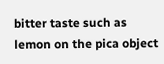bitter taste such as lemon on the pica object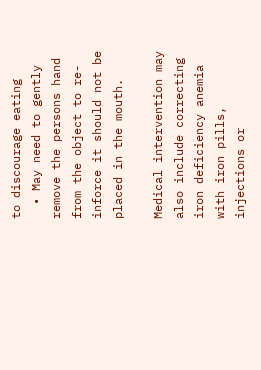to discourage eating
  • May need to gently remove the persons hand from the object to re-inforce it should not be placed in the mouth.

Medical intervention may also include correcting iron deficiency anemia with iron pills, injections or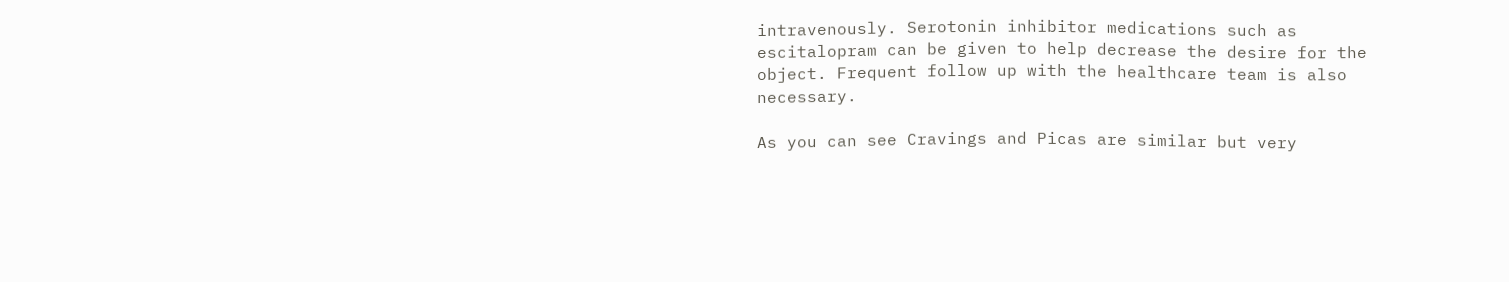intravenously. Serotonin inhibitor medications such as escitalopram can be given to help decrease the desire for the object. Frequent follow up with the healthcare team is also necessary.

As you can see Cravings and Picas are similar but very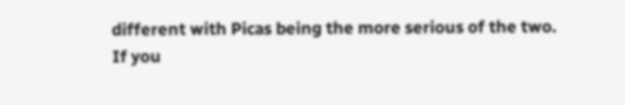different with Picas being the more serious of the two. If you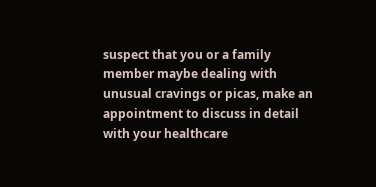suspect that you or a family member maybe dealing with unusual cravings or picas, make an appointment to discuss in detail with your healthcare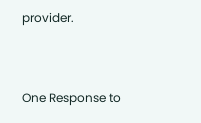provider.


One Response to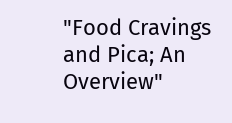"Food Cravings and Pica; An Overview"